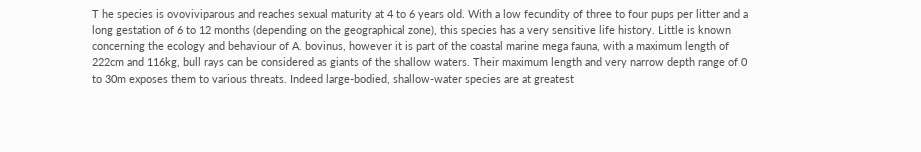T he species is ovoviviparous and reaches sexual maturity at 4 to 6 years old. With a low fecundity of three to four pups per litter and a long gestation of 6 to 12 months (depending on the geographical zone), this species has a very sensitive life history. Little is known concerning the ecology and behaviour of A. bovinus, however it is part of the coastal marine mega fauna, with a maximum length of 222cm and 116kg, bull rays can be considered as giants of the shallow waters. Their maximum length and very narrow depth range of 0 to 30m exposes them to various threats. Indeed large-bodied, shallow-water species are at greatest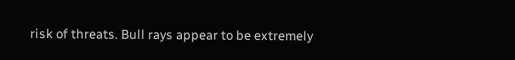risk of threats. Bull rays appear to be extremely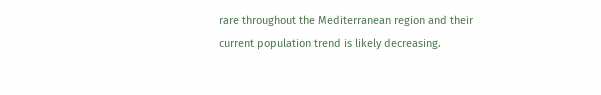rare throughout the Mediterranean region and their current population trend is likely decreasing.